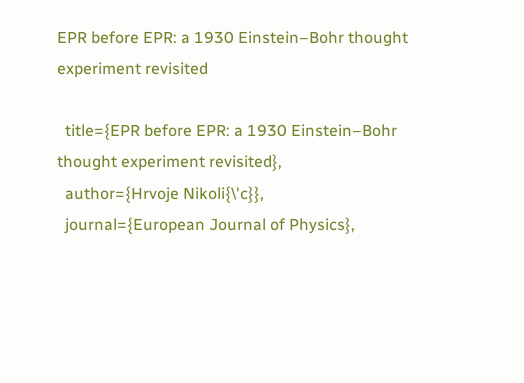EPR before EPR: a 1930 Einstein–Bohr thought experiment revisited

  title={EPR before EPR: a 1930 Einstein–Bohr thought experiment revisited},
  author={Hrvoje Nikoli{\'c}},
  journal={European Journal of Physics},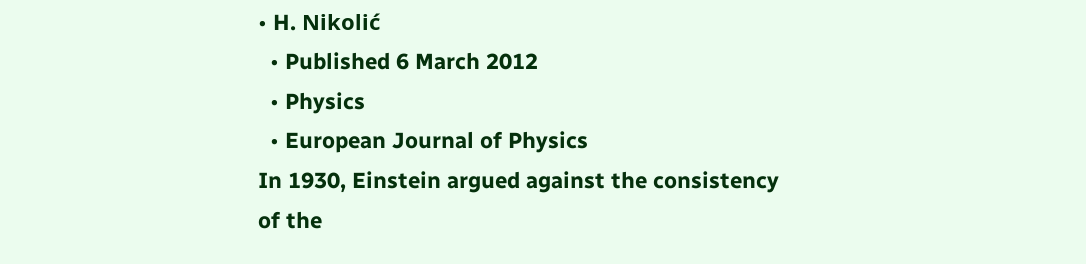• H. Nikolić
  • Published 6 March 2012
  • Physics
  • European Journal of Physics
In 1930, Einstein argued against the consistency of the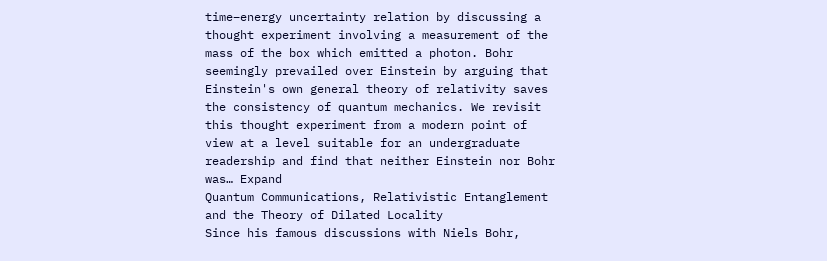time–energy uncertainty relation by discussing a thought experiment involving a measurement of the mass of the box which emitted a photon. Bohr seemingly prevailed over Einstein by arguing that Einstein's own general theory of relativity saves the consistency of quantum mechanics. We revisit this thought experiment from a modern point of view at a level suitable for an undergraduate readership and find that neither Einstein nor Bohr was… Expand
Quantum Communications, Relativistic Entanglement and the Theory of Dilated Locality
Since his famous discussions with Niels Bohr,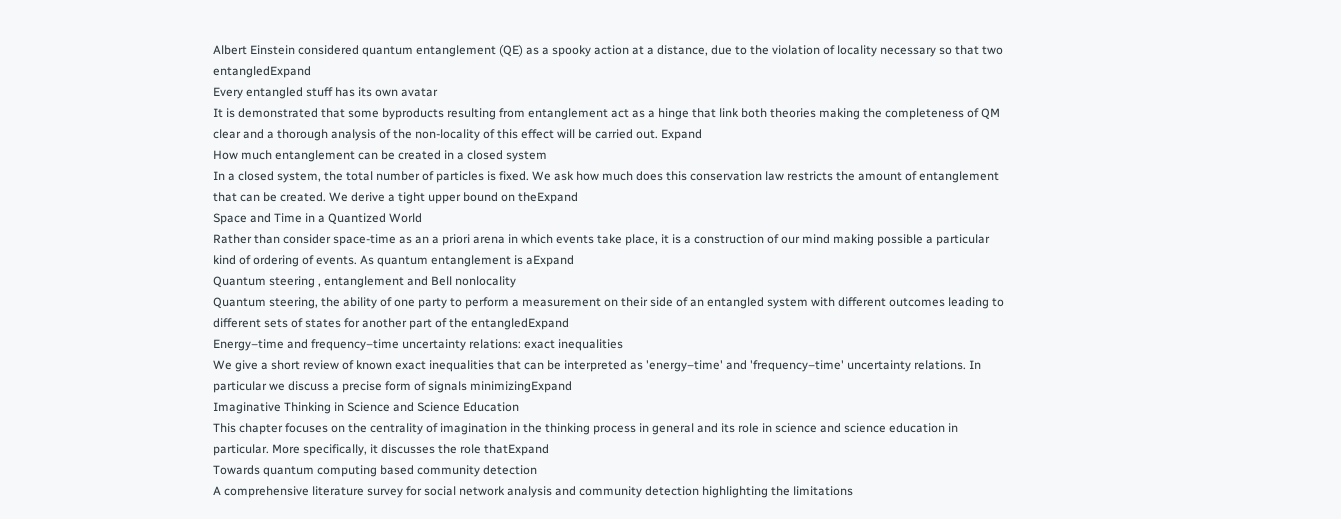Albert Einstein considered quantum entanglement (QE) as a spooky action at a distance, due to the violation of locality necessary so that two entangledExpand
Every entangled stuff has its own avatar
It is demonstrated that some byproducts resulting from entanglement act as a hinge that link both theories making the completeness of QM clear and a thorough analysis of the non-locality of this effect will be carried out. Expand
How much entanglement can be created in a closed system
In a closed system, the total number of particles is fixed. We ask how much does this conservation law restricts the amount of entanglement that can be created. We derive a tight upper bound on theExpand
Space and Time in a Quantized World
Rather than consider space-time as an a priori arena in which events take place, it is a construction of our mind making possible a particular kind of ordering of events. As quantum entanglement is aExpand
Quantum steering , entanglement and Bell nonlocality
Quantum steering, the ability of one party to perform a measurement on their side of an entangled system with different outcomes leading to different sets of states for another part of the entangledExpand
Energy–time and frequency–time uncertainty relations: exact inequalities
We give a short review of known exact inequalities that can be interpreted as 'energy–time' and 'frequency–time' uncertainty relations. In particular we discuss a precise form of signals minimizingExpand
Imaginative Thinking in Science and Science Education
This chapter focuses on the centrality of imagination in the thinking process in general and its role in science and science education in particular. More specifically, it discusses the role thatExpand
Towards quantum computing based community detection
A comprehensive literature survey for social network analysis and community detection highlighting the limitations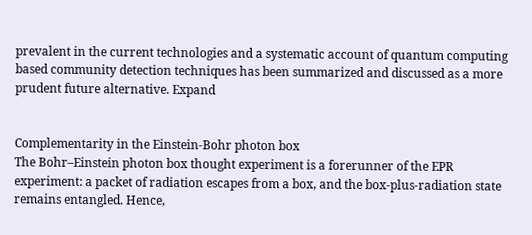prevalent in the current technologies and a systematic account of quantum computing based community detection techniques has been summarized and discussed as a more prudent future alternative. Expand


Complementarity in the Einstein-Bohr photon box
The Bohr–Einstein photon box thought experiment is a forerunner of the EPR experiment: a packet of radiation escapes from a box, and the box-plus-radiation state remains entangled. Hence,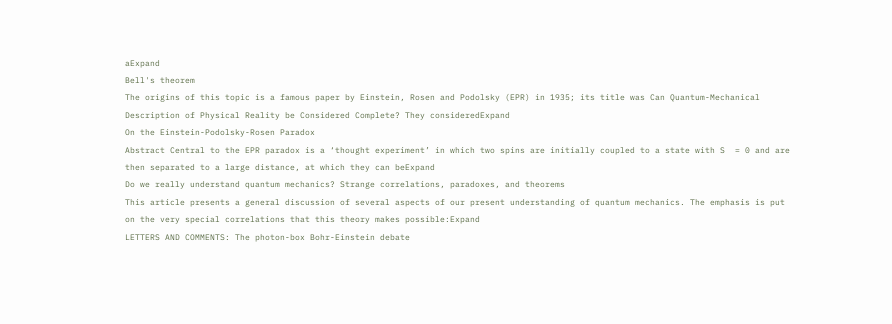aExpand
Bell's theorem
The origins of this topic is a famous paper by Einstein, Rosen and Podolsky (EPR) in 1935; its title was Can Quantum-Mechanical Description of Physical Reality be Considered Complete? They consideredExpand
On the Einstein-Podolsky-Rosen Paradox
Abstract Central to the EPR paradox is a ‘thought experiment’ in which two spins are initially coupled to a state with S  = 0 and are then separated to a large distance, at which they can beExpand
Do we really understand quantum mechanics? Strange correlations, paradoxes, and theorems
This article presents a general discussion of several aspects of our present understanding of quantum mechanics. The emphasis is put on the very special correlations that this theory makes possible:Expand
LETTERS AND COMMENTS: The photon-box Bohr-Einstein debate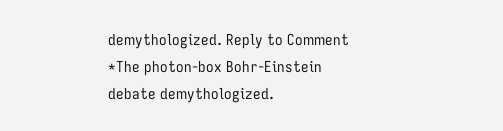demythologized. Reply to Comment *The photon-box Bohr-Einstein debate demythologized.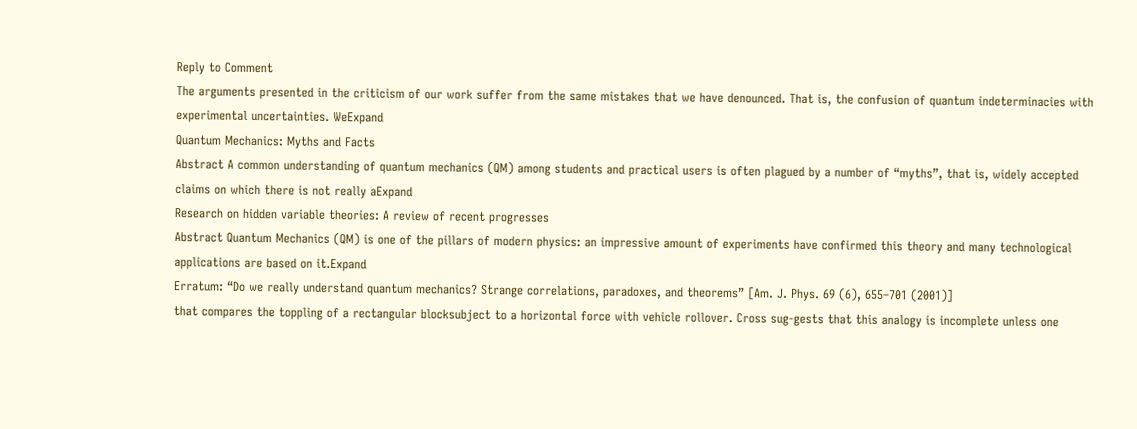Reply to Comment
The arguments presented in the criticism of our work suffer from the same mistakes that we have denounced. That is, the confusion of quantum indeterminacies with experimental uncertainties. WeExpand
Quantum Mechanics: Myths and Facts
Abstract A common understanding of quantum mechanics (QM) among students and practical users is often plagued by a number of “myths”, that is, widely accepted claims on which there is not really aExpand
Research on hidden variable theories: A review of recent progresses
Abstract Quantum Mechanics (QM) is one of the pillars of modern physics: an impressive amount of experiments have confirmed this theory and many technological applications are based on it.Expand
Erratum: “Do we really understand quantum mechanics? Strange correlations, paradoxes, and theorems” [Am. J. Phys. 69 (6), 655–701 (2001)]
that compares the toppling of a rectangular blocksubject to a horizontal force with vehicle rollover. Cross sug-gests that this analogy is incomplete unless one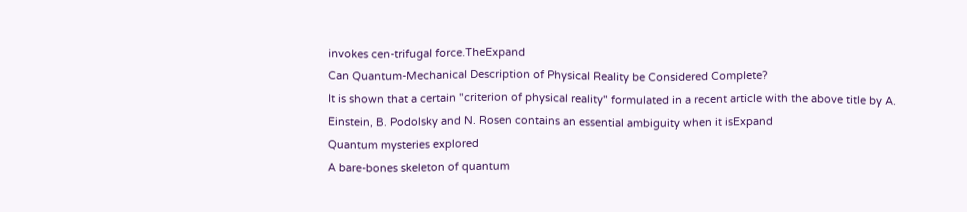invokes cen-trifugal force.TheExpand
Can Quantum-Mechanical Description of Physical Reality be Considered Complete?
It is shown that a certain "criterion of physical reality" formulated in a recent article with the above title by A. Einstein, B. Podolsky and N. Rosen contains an essential ambiguity when it isExpand
Quantum mysteries explored
A bare‐bones skeleton of quantum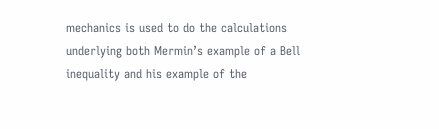mechanics is used to do the calculations underlying both Mermin’s example of a Bell inequality and his example of the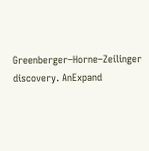Greenberger–Horne–Zeilinger discovery. AnExpand